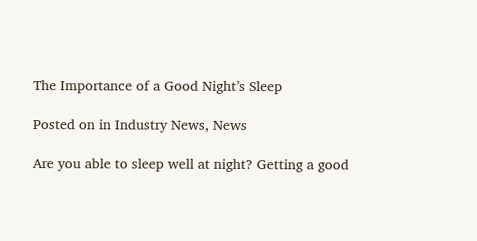The Importance of a Good Night’s Sleep

Posted on in Industry News, News

Are you able to sleep well at night? Getting a good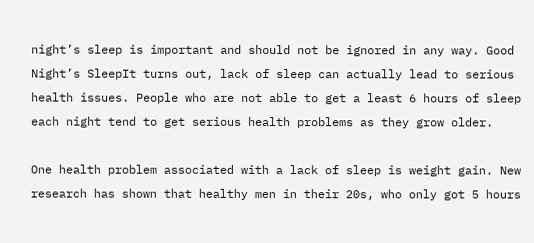night’s sleep is important and should not be ignored in any way. Good Night’s SleepIt turns out, lack of sleep can actually lead to serious health issues. People who are not able to get a least 6 hours of sleep each night tend to get serious health problems as they grow older.

One health problem associated with a lack of sleep is weight gain. New research has shown that healthy men in their 20s, who only got 5 hours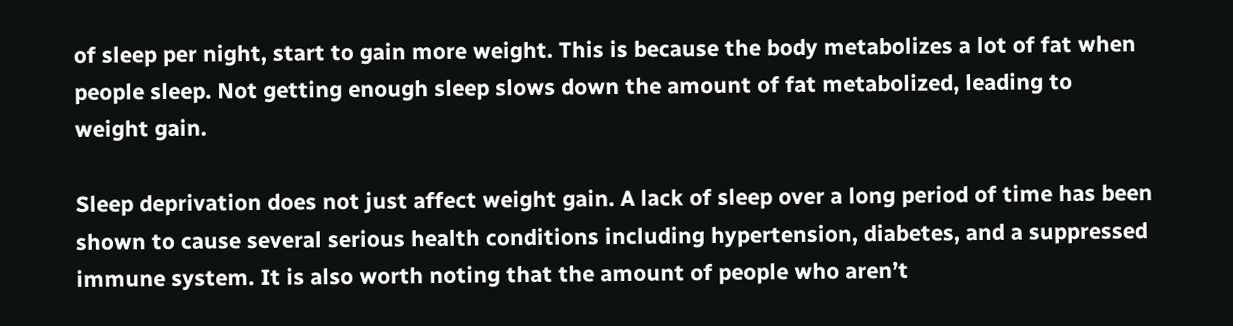of sleep per night, start to gain more weight. This is because the body metabolizes a lot of fat when people sleep. Not getting enough sleep slows down the amount of fat metabolized, leading to weight gain.

Sleep deprivation does not just affect weight gain. A lack of sleep over a long period of time has been shown to cause several serious health conditions including hypertension, diabetes, and a suppressed immune system. It is also worth noting that the amount of people who aren’t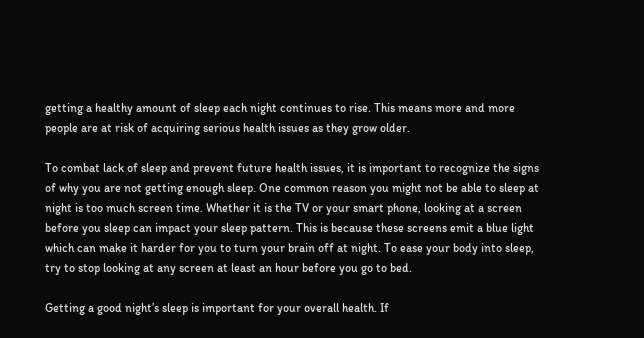getting a healthy amount of sleep each night continues to rise. This means more and more people are at risk of acquiring serious health issues as they grow older.

To combat lack of sleep and prevent future health issues, it is important to recognize the signs of why you are not getting enough sleep. One common reason you might not be able to sleep at night is too much screen time. Whether it is the TV or your smart phone, looking at a screen before you sleep can impact your sleep pattern. This is because these screens emit a blue light which can make it harder for you to turn your brain off at night. To ease your body into sleep, try to stop looking at any screen at least an hour before you go to bed.

Getting a good night’s sleep is important for your overall health. If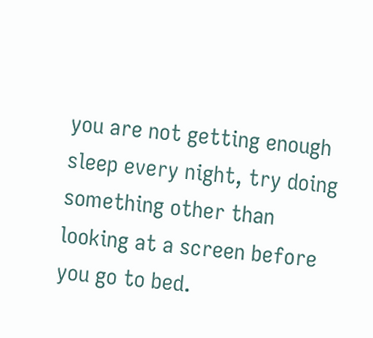you are not getting enough sleep every night, try doing something other than looking at a screen before you go to bed.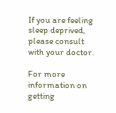If you are feeling sleep deprived, please consult with your doctor.

For more information on getting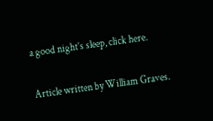a good night’s sleep, click here.

Article written by William Graves.